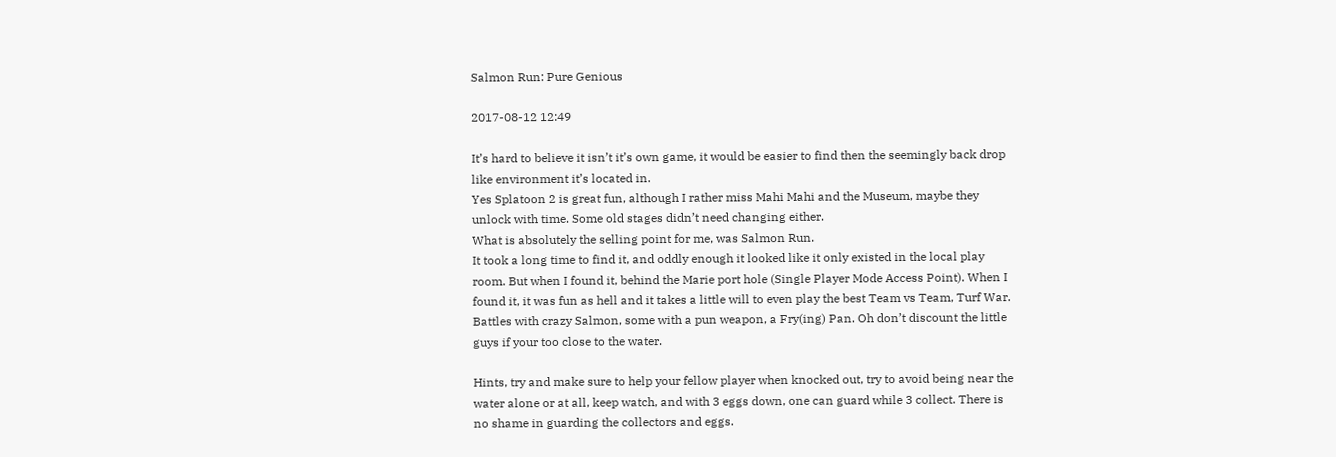Salmon Run: Pure Genious

2017-08-12 12:49

It’s hard to believe it isn’t it’s own game, it would be easier to find then the seemingly back drop like environment it’s located in.
Yes Splatoon 2 is great fun, although I rather miss Mahi Mahi and the Museum, maybe they unlock with time. Some old stages didn’t need changing either.
What is absolutely the selling point for me, was Salmon Run.
It took a long time to find it, and oddly enough it looked like it only existed in the local play room. But when I found it, behind the Marie port hole (Single Player Mode Access Point). When I found it, it was fun as hell and it takes a little will to even play the best Team vs Team, Turf War.
Battles with crazy Salmon, some with a pun weapon, a Fry(ing) Pan. Oh don’t discount the little guys if your too close to the water.

Hints, try and make sure to help your fellow player when knocked out, try to avoid being near the water alone or at all, keep watch, and with 3 eggs down, one can guard while 3 collect. There is no shame in guarding the collectors and eggs.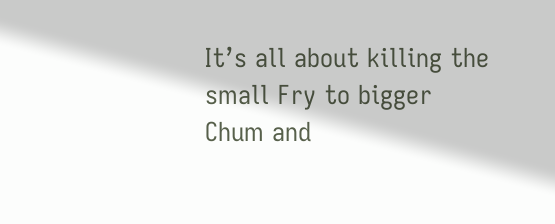It’s all about killing the small Fry to bigger Chum and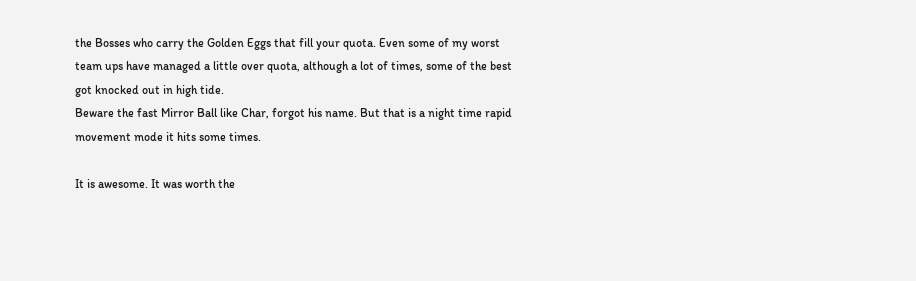the Bosses who carry the Golden Eggs that fill your quota. Even some of my worst team ups have managed a little over quota, although a lot of times, some of the best got knocked out in high tide.
Beware the fast Mirror Ball like Char, forgot his name. But that is a night time rapid movement mode it hits some times.

It is awesome. It was worth the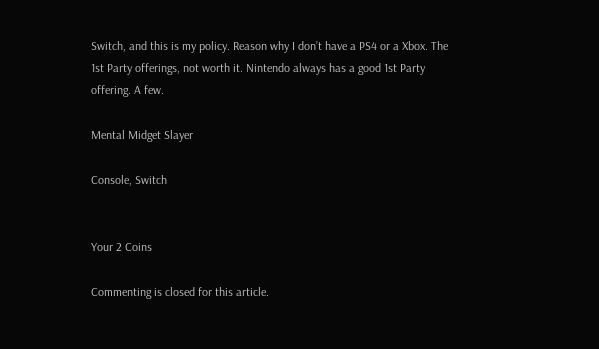Switch, and this is my policy. Reason why I don’t have a PS4 or a Xbox. The 1st Party offerings, not worth it. Nintendo always has a good 1st Party offering. A few.

Mental Midget Slayer

Console, Switch


Your 2 Coins

Commenting is closed for this article.